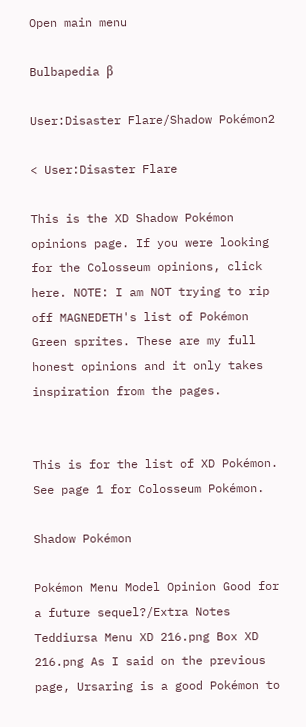Open main menu

Bulbapedia β

User:Disaster Flare/Shadow Pokémon2

< User:Disaster Flare

This is the XD Shadow Pokémon opinions page. If you were looking for the Colosseum opinions, click here. NOTE: I am NOT trying to rip off MAGNEDETH's list of Pokémon Green sprites. These are my full honest opinions and it only takes inspiration from the pages.


This is for the list of XD Pokémon. See page 1 for Colosseum Pokémon.

Shadow Pokémon

Pokémon Menu Model Opinion Good for a future sequel?/Extra Notes
Teddiursa Menu XD 216.png Box XD 216.png As I said on the previous page, Ursaring is a good Pokémon to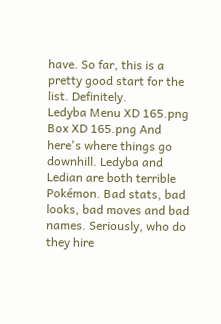have. So far, this is a pretty good start for the list. Definitely.
Ledyba Menu XD 165.png Box XD 165.png And here's where things go downhill. Ledyba and Ledian are both terrible Pokémon. Bad stats, bad looks, bad moves and bad names. Seriously, who do they hire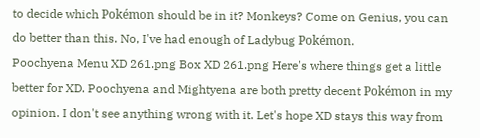to decide which Pokémon should be in it? Monkeys? Come on Genius, you can do better than this. No, I've had enough of Ladybug Pokémon.
Poochyena Menu XD 261.png Box XD 261.png Here's where things get a little better for XD. Poochyena and Mightyena are both pretty decent Pokémon in my opinion. I don't see anything wrong with it. Let's hope XD stays this way from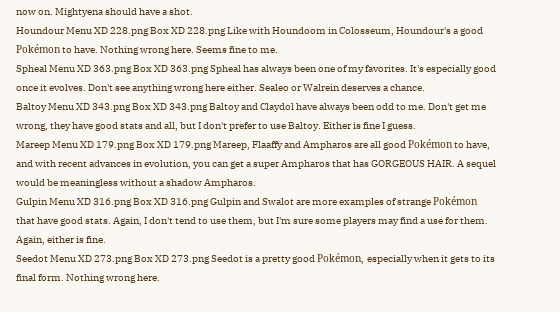now on. Mightyena should have a shot.
Houndour Menu XD 228.png Box XD 228.png Like with Houndoom in Colosseum, Houndour's a good Pokémon to have. Nothing wrong here. Seems fine to me.
Spheal Menu XD 363.png Box XD 363.png Spheal has always been one of my favorites. It's especially good once it evolves. Don't see anything wrong here either. Sealeo or Walrein deserves a chance.
Baltoy Menu XD 343.png Box XD 343.png Baltoy and Claydol have always been odd to me. Don't get me wrong, they have good stats and all, but I don't prefer to use Baltoy. Either is fine I guess.
Mareep Menu XD 179.png Box XD 179.png Mareep, Flaaffy and Ampharos are all good Pokémon to have, and with recent advances in evolution, you can get a super Ampharos that has GORGEOUS HAIR. A sequel would be meaningless without a shadow Ampharos.
Gulpin Menu XD 316.png Box XD 316.png Gulpin and Swalot are more examples of strange Pokémon that have good stats. Again, I don't tend to use them, but I'm sure some players may find a use for them. Again, either is fine.
Seedot Menu XD 273.png Box XD 273.png Seedot is a pretty good Pokémon, especially when it gets to its final form. Nothing wrong here.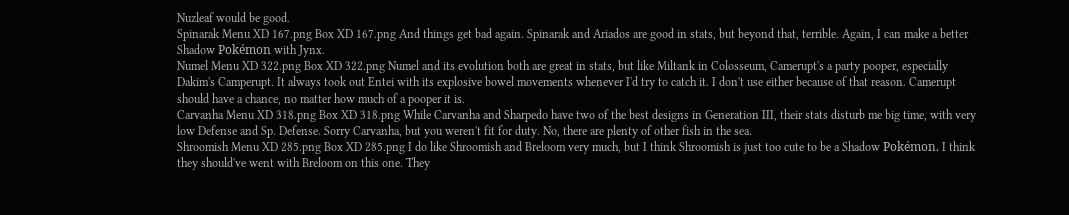Nuzleaf would be good.
Spinarak Menu XD 167.png Box XD 167.png And things get bad again. Spinarak and Ariados are good in stats, but beyond that, terrible. Again, I can make a better Shadow Pokémon with Jynx.
Numel Menu XD 322.png Box XD 322.png Numel and its evolution both are great in stats, but like Miltank in Colosseum, Camerupt's a party pooper, especially Dakim's Camperupt. It always took out Entei with its explosive bowel movements whenever I'd try to catch it. I don't use either because of that reason. Camerupt should have a chance, no matter how much of a pooper it is.
Carvanha Menu XD 318.png Box XD 318.png While Carvanha and Sharpedo have two of the best designs in Generation III, their stats disturb me big time, with very low Defense and Sp. Defense. Sorry Carvanha, but you weren't fit for duty. No, there are plenty of other fish in the sea.
Shroomish Menu XD 285.png Box XD 285.png I do like Shroomish and Breloom very much, but I think Shroomish is just too cute to be a Shadow Pokémon. I think they should've went with Breloom on this one. They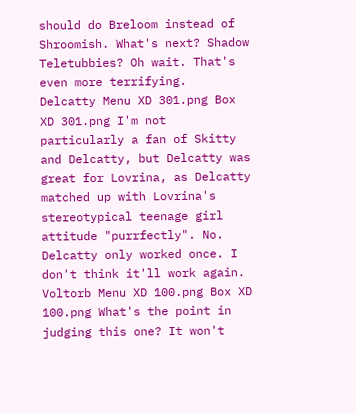should do Breloom instead of Shroomish. What's next? Shadow Teletubbies? Oh wait. That's even more terrifying.
Delcatty Menu XD 301.png Box XD 301.png I'm not particularly a fan of Skitty and Delcatty, but Delcatty was great for Lovrina, as Delcatty matched up with Lovrina's stereotypical teenage girl attitude "purrfectly". No. Delcatty only worked once. I don't think it'll work again.
Voltorb Menu XD 100.png Box XD 100.png What's the point in judging this one? It won't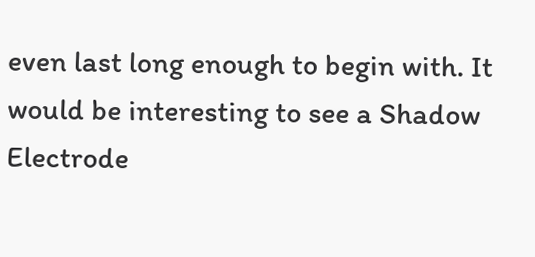even last long enough to begin with. It would be interesting to see a Shadow Electrode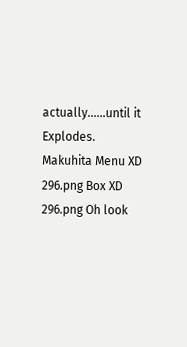actually......until it Explodes.
Makuhita Menu XD 296.png Box XD 296.png Oh look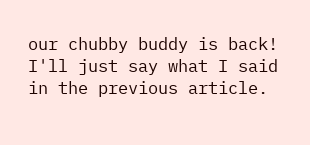our chubby buddy is back! I'll just say what I said in the previous article.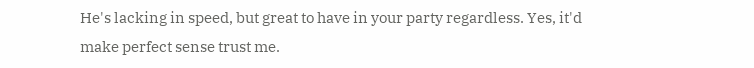He's lacking in speed, but great to have in your party regardless. Yes, it'd make perfect sense trust me.